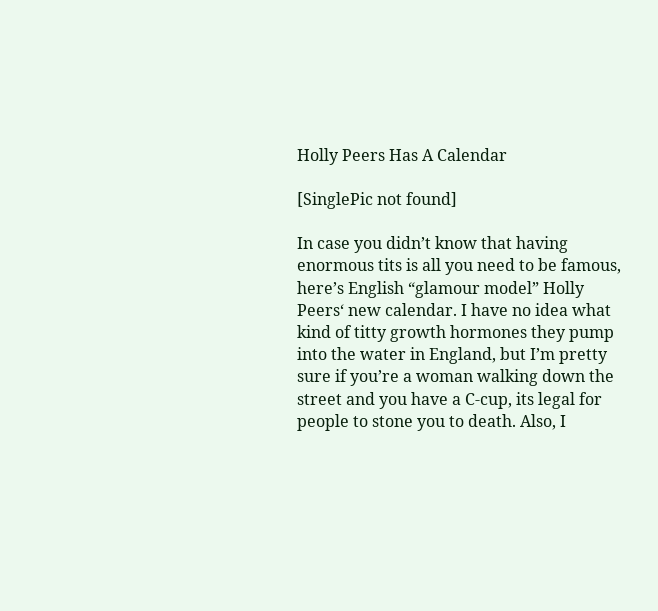Holly Peers Has A Calendar

[SinglePic not found]

In case you didn’t know that having enormous tits is all you need to be famous, here’s English “glamour model” Holly Peers‘ new calendar. I have no idea what kind of titty growth hormones they pump into the water in England, but I’m pretty sure if you’re a woman walking down the street and you have a C-cup, its legal for people to stone you to death. Also, I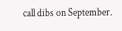call dibs on September.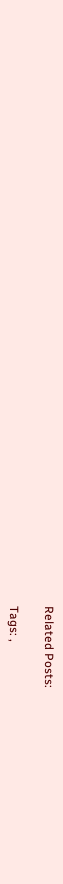Related Posts:

Tags: ,